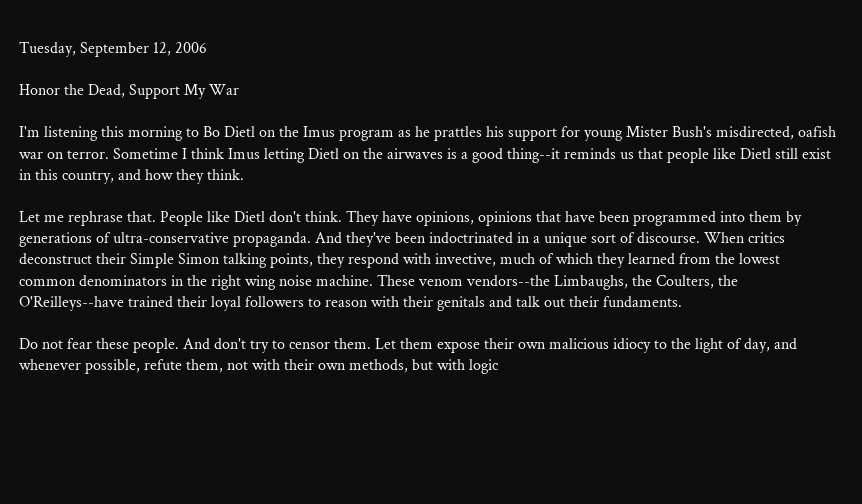Tuesday, September 12, 2006

Honor the Dead, Support My War

I'm listening this morning to Bo Dietl on the Imus program as he prattles his support for young Mister Bush's misdirected, oafish war on terror. Sometime I think Imus letting Dietl on the airwaves is a good thing--it reminds us that people like Dietl still exist in this country, and how they think.

Let me rephrase that. People like Dietl don't think. They have opinions, opinions that have been programmed into them by generations of ultra-conservative propaganda. And they've been indoctrinated in a unique sort of discourse. When critics deconstruct their Simple Simon talking points, they respond with invective, much of which they learned from the lowest common denominators in the right wing noise machine. These venom vendors--the Limbaughs, the Coulters, the O'Reilleys--have trained their loyal followers to reason with their genitals and talk out their fundaments.

Do not fear these people. And don't try to censor them. Let them expose their own malicious idiocy to the light of day, and whenever possible, refute them, not with their own methods, but with logic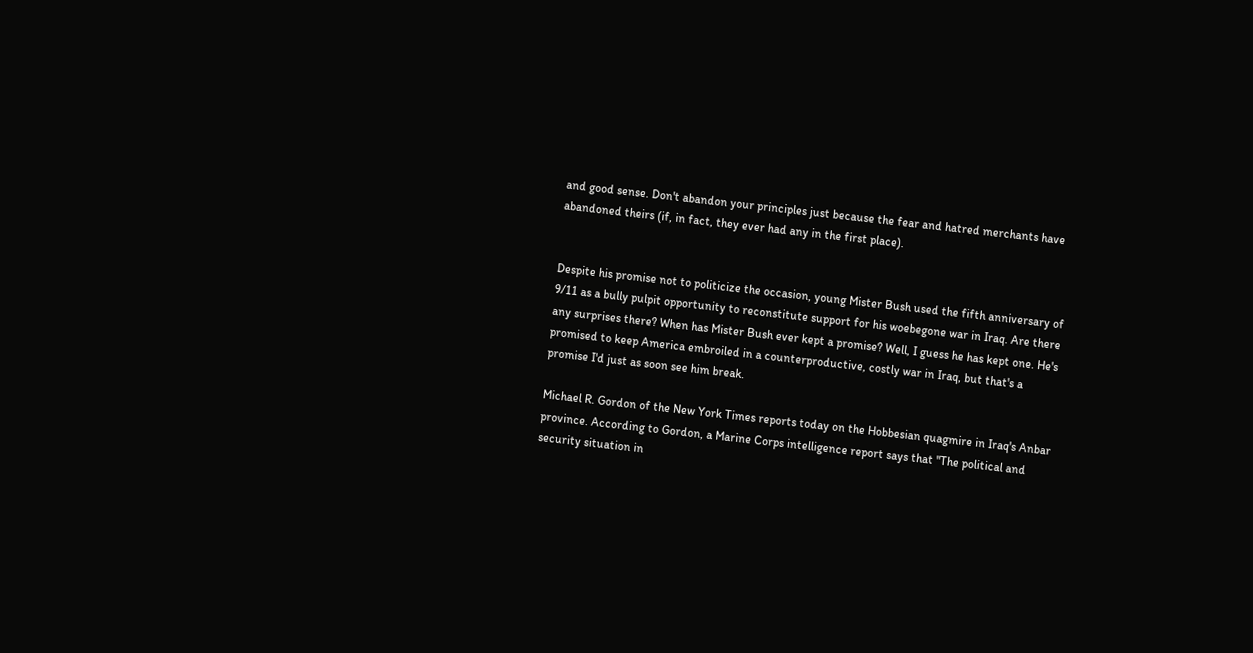and good sense. Don't abandon your principles just because the fear and hatred merchants have abandoned theirs (if, in fact, they ever had any in the first place).


Despite his promise not to politicize the occasion, young Mister Bush used the fifth anniversary of 9/11 as a bully pulpit opportunity to reconstitute support for his woebegone war in Iraq. Are there any surprises there? When has Mister Bush ever kept a promise? Well, I guess he has kept one. He's promised to keep America embroiled in a counterproductive, costly war in Iraq, but that's a promise I'd just as soon see him break.

Michael R. Gordon of the New York Times reports today on the Hobbesian quagmire in Iraq's Anbar province. According to Gordon, a Marine Corps intelligence report says that "The political and security situation in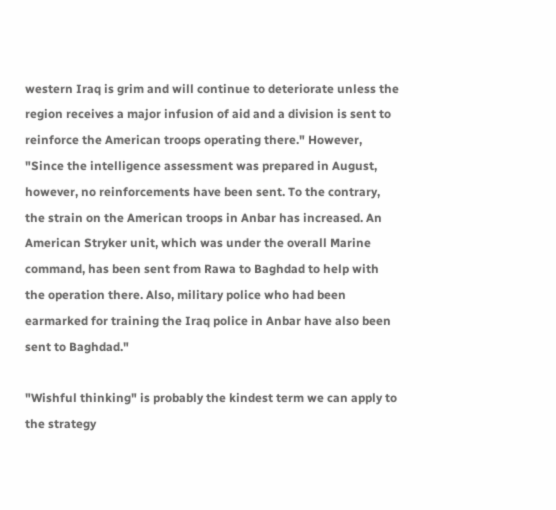western Iraq is grim and will continue to deteriorate unless the region receives a major infusion of aid and a division is sent to reinforce the American troops operating there." However, "Since the intelligence assessment was prepared in August, however, no reinforcements have been sent. To the contrary, the strain on the American troops in Anbar has increased. An American Stryker unit, which was under the overall Marine command, has been sent from Rawa to Baghdad to help with the operation there. Also, military police who had been earmarked for training the Iraq police in Anbar have also been sent to Baghdad."

"Wishful thinking" is probably the kindest term we can apply to the strategy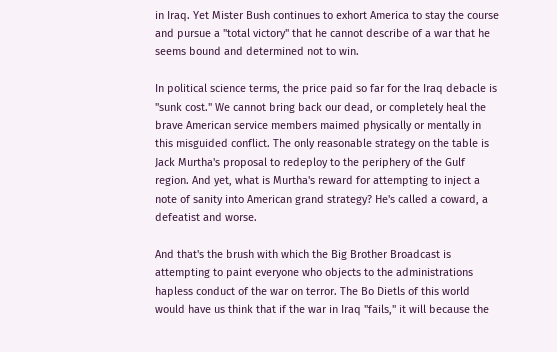in Iraq. Yet Mister Bush continues to exhort America to stay the course and pursue a "total victory" that he cannot describe of a war that he seems bound and determined not to win.

In political science terms, the price paid so far for the Iraq debacle is "sunk cost." We cannot bring back our dead, or completely heal the brave American service members maimed physically or mentally in this misguided conflict. The only reasonable strategy on the table is Jack Murtha's proposal to redeploy to the periphery of the Gulf region. And yet, what is Murtha's reward for attempting to inject a note of sanity into American grand strategy? He's called a coward, a defeatist and worse.

And that's the brush with which the Big Brother Broadcast is attempting to paint everyone who objects to the administrations hapless conduct of the war on terror. The Bo Dietls of this world would have us think that if the war in Iraq "fails," it will because the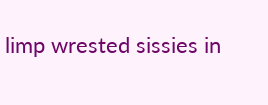limp wrested sissies in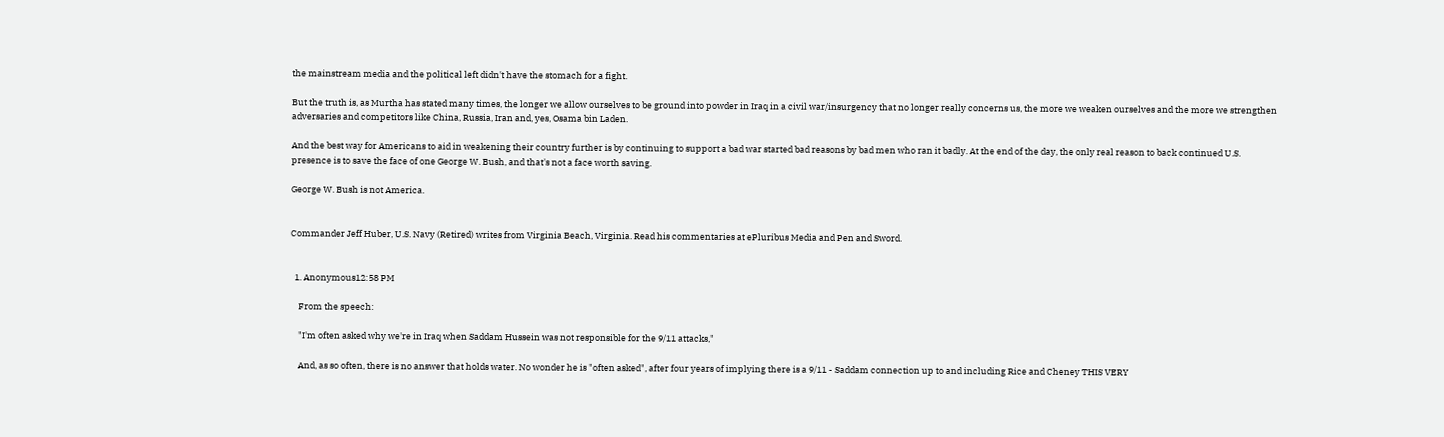the mainstream media and the political left didn't have the stomach for a fight.

But the truth is, as Murtha has stated many times, the longer we allow ourselves to be ground into powder in Iraq in a civil war/insurgency that no longer really concerns us, the more we weaken ourselves and the more we strengthen adversaries and competitors like China, Russia, Iran and, yes, Osama bin Laden.

And the best way for Americans to aid in weakening their country further is by continuing to support a bad war started bad reasons by bad men who ran it badly. At the end of the day, the only real reason to back continued U.S. presence is to save the face of one George W. Bush, and that's not a face worth saving.

George W. Bush is not America.


Commander Jeff Huber, U.S. Navy (Retired) writes from Virginia Beach, Virginia. Read his commentaries at ePluribus Media and Pen and Sword.


  1. Anonymous12:58 PM

    From the speech:

    "I'm often asked why we're in Iraq when Saddam Hussein was not responsible for the 9/11 attacks,"

    And, as so often, there is no answer that holds water. No wonder he is "often asked", after four years of implying there is a 9/11 - Saddam connection up to and including Rice and Cheney THIS VERY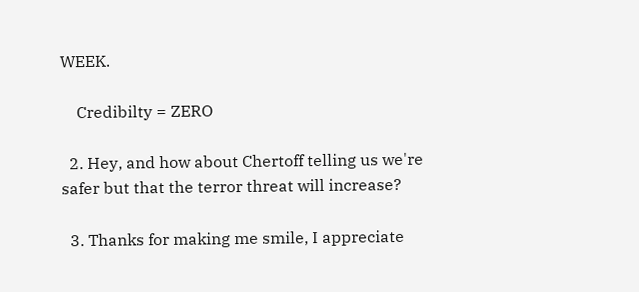WEEK.

    Credibilty = ZERO

  2. Hey, and how about Chertoff telling us we're safer but that the terror threat will increase?

  3. Thanks for making me smile, I appreciate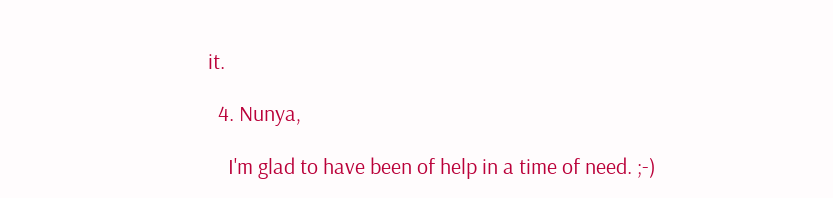it.

  4. Nunya,

    I'm glad to have been of help in a time of need. ;-)